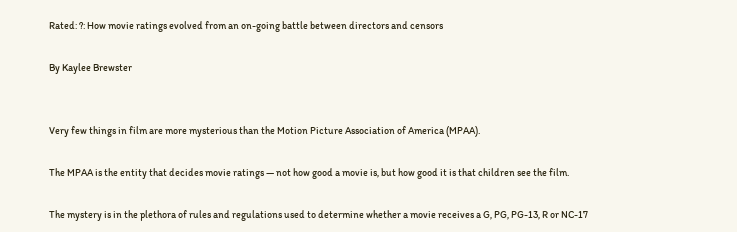Rated: ?: How movie ratings evolved from an on-going battle between directors and censors

By Kaylee Brewster


Very few things in film are more mysterious than the Motion Picture Association of America (MPAA).

The MPAA is the entity that decides movie ratings — not how good a movie is, but how good it is that children see the film.

The mystery is in the plethora of rules and regulations used to determine whether a movie receives a G, PG, PG-13, R or NC-17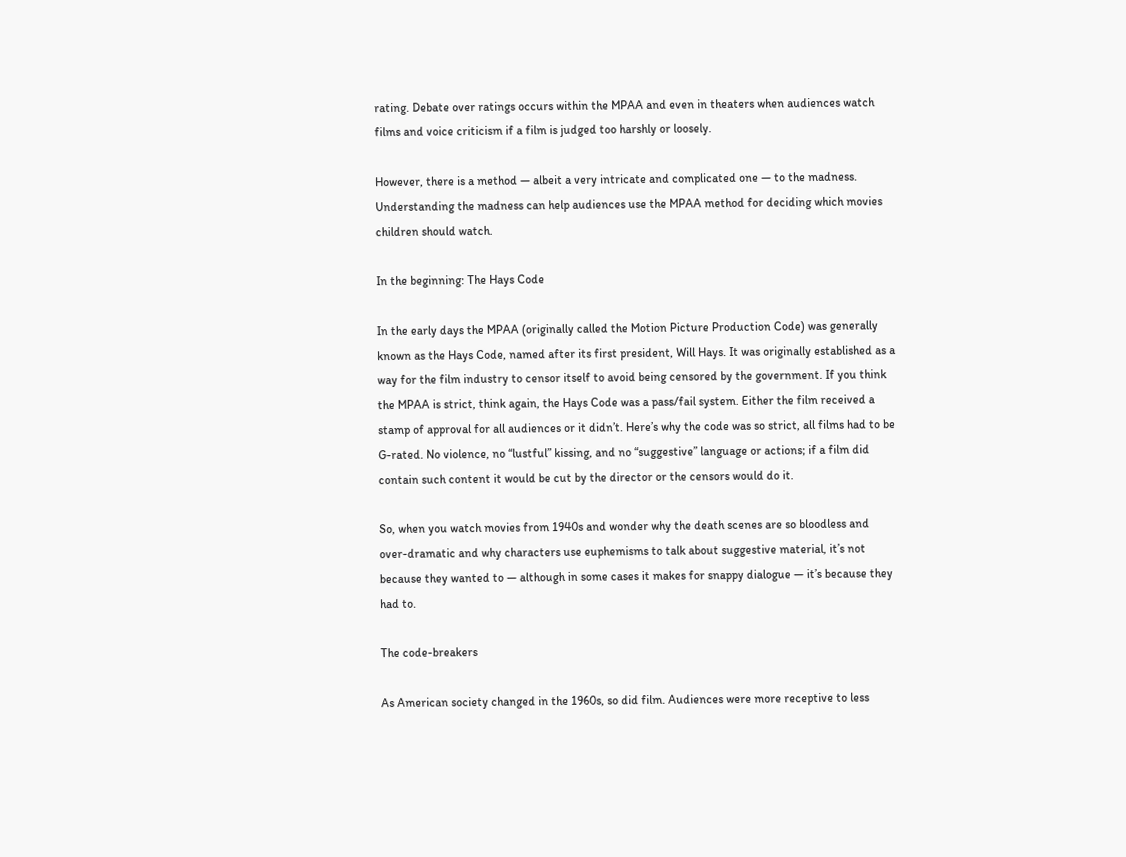rating. Debate over ratings occurs within the MPAA and even in theaters when audiences watch films and voice criticism if a film is judged too harshly or loosely.

However, there is a method — albeit a very intricate and complicated one — to the madness. Understanding the madness can help audiences use the MPAA method for deciding which movies children should watch.

In the beginning: The Hays Code

In the early days the MPAA (originally called the Motion Picture Production Code) was generally known as the Hays Code, named after its first president, Will Hays. It was originally established as a way for the film industry to censor itself to avoid being censored by the government. If you think the MPAA is strict, think again, the Hays Code was a pass/fail system. Either the film received a stamp of approval for all audiences or it didn’t. Here’s why the code was so strict, all films had to be G-rated. No violence, no “lustful” kissing, and no “suggestive” language or actions; if a film did contain such content it would be cut by the director or the censors would do it.

So, when you watch movies from 1940s and wonder why the death scenes are so bloodless and over-dramatic and why characters use euphemisms to talk about suggestive material, it’s not because they wanted to — although in some cases it makes for snappy dialogue — it’s because they had to.

The code-breakers

As American society changed in the 1960s, so did film. Audiences were more receptive to less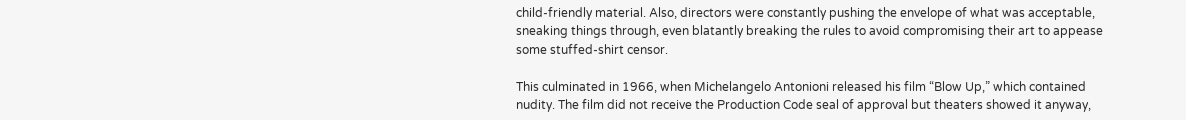child-friendly material. Also, directors were constantly pushing the envelope of what was acceptable, sneaking things through, even blatantly breaking the rules to avoid compromising their art to appease some stuffed-shirt censor.

This culminated in 1966, when Michelangelo Antonioni released his film “Blow Up,” which contained nudity. The film did not receive the Production Code seal of approval but theaters showed it anyway,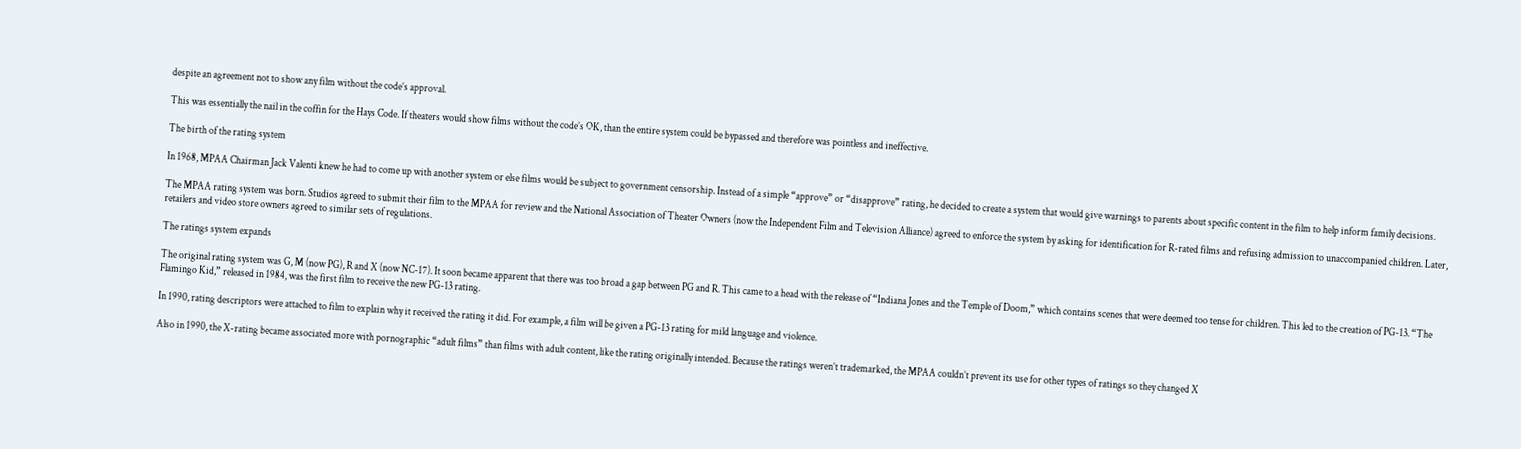despite an agreement not to show any film without the code’s approval.

This was essentially the nail in the coffin for the Hays Code. If theaters would show films without the code’s OK, than the entire system could be bypassed and therefore was pointless and ineffective.

The birth of the rating system

In 1968, MPAA Chairman Jack Valenti knew he had to come up with another system or else films would be subject to government censorship. Instead of a simple “approve” or “disapprove” rating, he decided to create a system that would give warnings to parents about specific content in the film to help inform family decisions.

The MPAA rating system was born. Studios agreed to submit their film to the MPAA for review and the National Association of Theater Owners (now the Independent Film and Television Alliance) agreed to enforce the system by asking for identification for R-rated films and refusing admission to unaccompanied children. Later, retailers and video store owners agreed to similar sets of regulations.

The ratings system expands

The original rating system was G, M (now PG), R and X (now NC-17). It soon became apparent that there was too broad a gap between PG and R. This came to a head with the release of “Indiana Jones and the Temple of Doom,” which contains scenes that were deemed too tense for children. This led to the creation of PG-13. “The Flamingo Kid,” released in 1984, was the first film to receive the new PG-13 rating.

In 1990, rating descriptors were attached to film to explain why it received the rating it did. For example, a film will be given a PG-13 rating for mild language and violence.

Also in 1990, the X-rating became associated more with pornographic “adult films” than films with adult content, like the rating originally intended. Because the ratings weren’t trademarked, the MPAA couldn’t prevent its use for other types of ratings so they changed X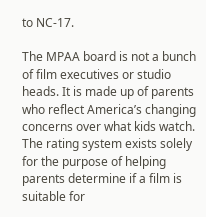to NC-17.

The MPAA board is not a bunch of film executives or studio heads. It is made up of parents who reflect America’s changing concerns over what kids watch. The rating system exists solely for the purpose of helping parents determine if a film is suitable for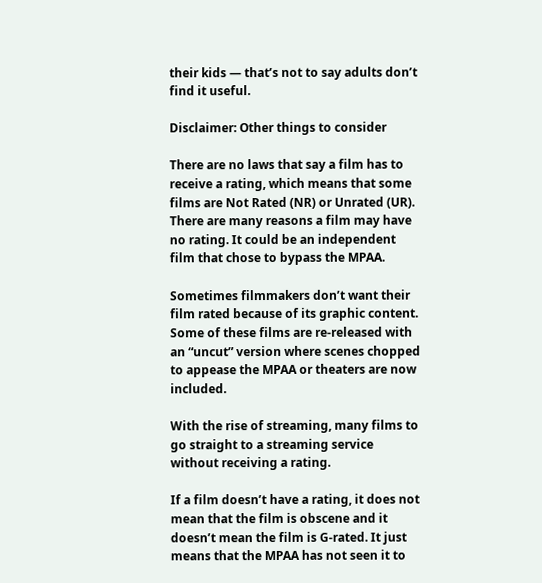their kids — that’s not to say adults don’t find it useful.

Disclaimer: Other things to consider

There are no laws that say a film has to receive a rating, which means that some films are Not Rated (NR) or Unrated (UR). There are many reasons a film may have no rating. It could be an independent film that chose to bypass the MPAA.

Sometimes filmmakers don’t want their film rated because of its graphic content. Some of these films are re-released with an “uncut” version where scenes chopped to appease the MPAA or theaters are now included.

With the rise of streaming, many films to go straight to a streaming service without receiving a rating.

If a film doesn’t have a rating, it does not mean that the film is obscene and it doesn’t mean the film is G-rated. It just means that the MPAA has not seen it to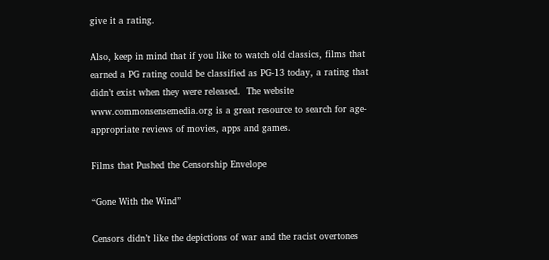give it a rating.

Also, keep in mind that if you like to watch old classics, films that earned a PG rating could be classified as PG-13 today, a rating that didn’t exist when they were released.  The website www.commonsensemedia.org is a great resource to search for age-appropriate reviews of movies, apps and games.

Films that Pushed the Censorship Envelope

“Gone With the Wind”

Censors didn’t like the depictions of war and the racist overtones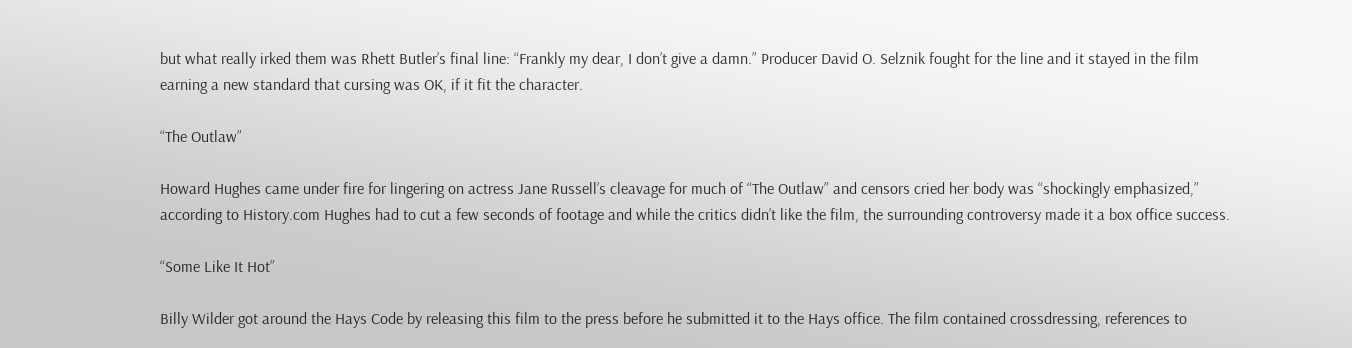but what really irked them was Rhett Butler’s final line: “Frankly my dear, I don’t give a damn.” Producer David O. Selznik fought for the line and it stayed in the film earning a new standard that cursing was OK, if it fit the character.

“The Outlaw”

Howard Hughes came under fire for lingering on actress Jane Russell’s cleavage for much of “The Outlaw” and censors cried her body was “shockingly emphasized,” according to History.com Hughes had to cut a few seconds of footage and while the critics didn’t like the film, the surrounding controversy made it a box office success.

“Some Like It Hot”

Billy Wilder got around the Hays Code by releasing this film to the press before he submitted it to the Hays office. The film contained crossdressing, references to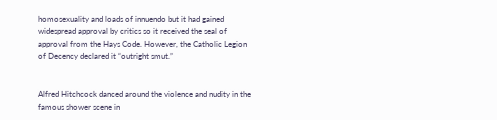homosexuality and loads of innuendo but it had gained widespread approval by critics so it received the seal of approval from the Hays Code. However, the Catholic Legion of Decency declared it “outright smut.”


Alfred Hitchcock danced around the violence and nudity in the famous shower scene in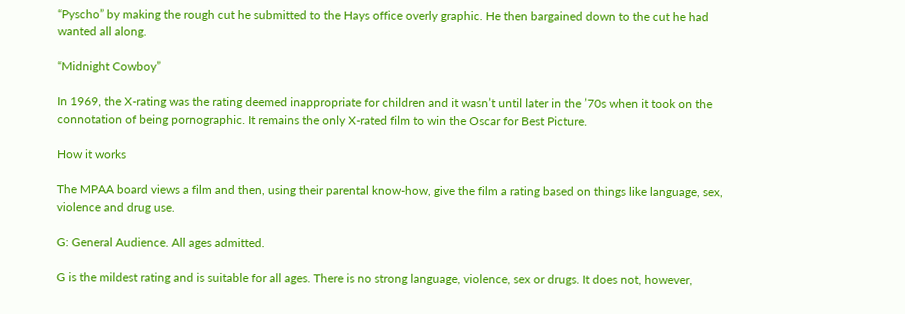“Pyscho” by making the rough cut he submitted to the Hays office overly graphic. He then bargained down to the cut he had wanted all along.

“Midnight Cowboy”

In 1969, the X-rating was the rating deemed inappropriate for children and it wasn’t until later in the ’70s when it took on the connotation of being pornographic. It remains the only X-rated film to win the Oscar for Best Picture.

How it works

The MPAA board views a film and then, using their parental know-how, give the film a rating based on things like language, sex, violence and drug use.

G: General Audience. All ages admitted.

G is the mildest rating and is suitable for all ages. There is no strong language, violence, sex or drugs. It does not, however,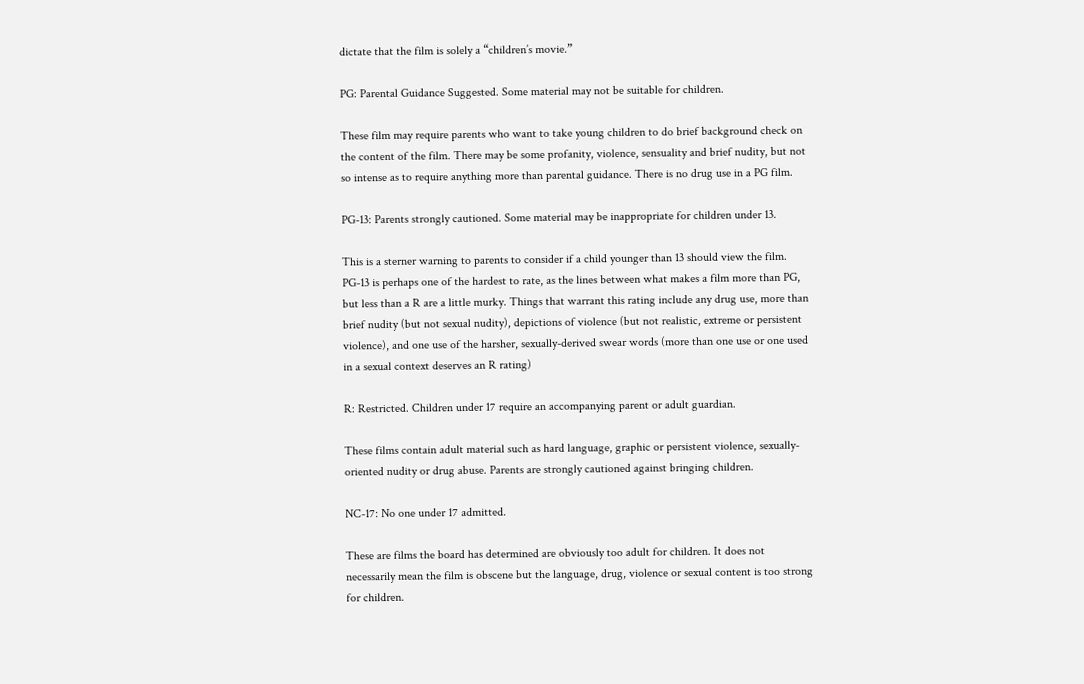dictate that the film is solely a “children’s movie.”

PG: Parental Guidance Suggested. Some material may not be suitable for children.

These film may require parents who want to take young children to do brief background check on the content of the film. There may be some profanity, violence, sensuality and brief nudity, but not so intense as to require anything more than parental guidance. There is no drug use in a PG film.

PG-13: Parents strongly cautioned. Some material may be inappropriate for children under 13.

This is a sterner warning to parents to consider if a child younger than 13 should view the film. PG-13 is perhaps one of the hardest to rate, as the lines between what makes a film more than PG, but less than a R are a little murky. Things that warrant this rating include any drug use, more than brief nudity (but not sexual nudity), depictions of violence (but not realistic, extreme or persistent violence), and one use of the harsher, sexually-derived swear words (more than one use or one used in a sexual context deserves an R rating)

R: Restricted. Children under 17 require an accompanying parent or adult guardian.

These films contain adult material such as hard language, graphic or persistent violence, sexually-oriented nudity or drug abuse. Parents are strongly cautioned against bringing children.

NC-17: No one under 17 admitted.

These are films the board has determined are obviously too adult for children. It does not necessarily mean the film is obscene but the language, drug, violence or sexual content is too strong for children.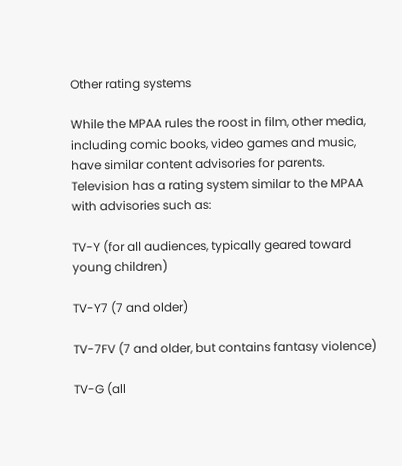Other rating systems

While the MPAA rules the roost in film, other media, including comic books, video games and music, have similar content advisories for parents. Television has a rating system similar to the MPAA with advisories such as:

TV-Y (for all audiences, typically geared toward young children)

TV-Y7 (7 and older)

TV-7FV (7 and older, but contains fantasy violence)

TV-G (all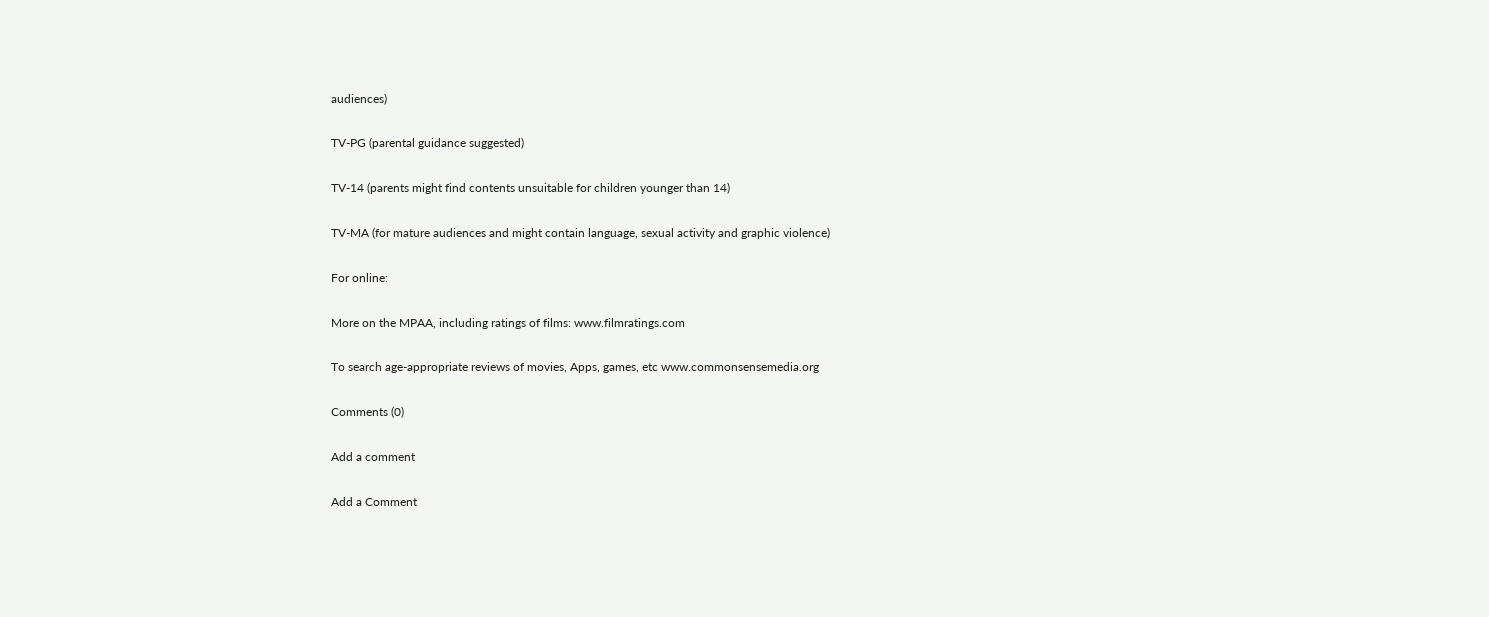audiences)

TV-PG (parental guidance suggested)

TV-14 (parents might find contents unsuitable for children younger than 14)

TV-MA (for mature audiences and might contain language, sexual activity and graphic violence)

For online:

More on the MPAA, including ratings of films: www.filmratings.com

To search age-appropriate reviews of movies, Apps, games, etc www.commonsensemedia.org

Comments (0)

Add a comment

Add a Comment